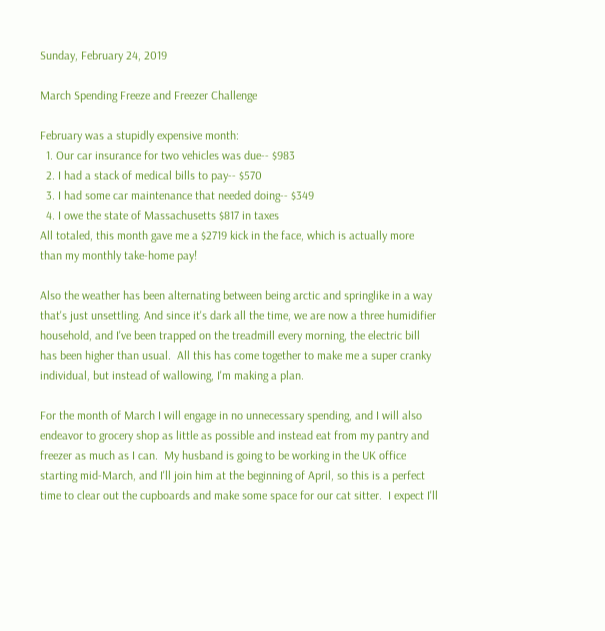Sunday, February 24, 2019

March Spending Freeze and Freezer Challenge

February was a stupidly expensive month:
  1. Our car insurance for two vehicles was due-- $983
  2. I had a stack of medical bills to pay-- $570
  3. I had some car maintenance that needed doing-- $349
  4. I owe the state of Massachusetts $817 in taxes
All totaled, this month gave me a $2719 kick in the face, which is actually more than my monthly take-home pay!

Also the weather has been alternating between being arctic and springlike in a way that's just unsettling. And since it's dark all the time, we are now a three humidifier household, and I've been trapped on the treadmill every morning, the electric bill has been higher than usual.  All this has come together to make me a super cranky individual, but instead of wallowing, I'm making a plan.

For the month of March I will engage in no unnecessary spending, and I will also endeavor to grocery shop as little as possible and instead eat from my pantry and freezer as much as I can.  My husband is going to be working in the UK office starting mid-March, and I'll join him at the beginning of April, so this is a perfect time to clear out the cupboards and make some space for our cat sitter.  I expect I'll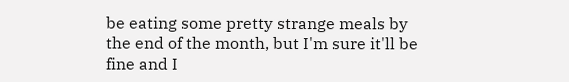be eating some pretty strange meals by the end of the month, but I'm sure it'll be fine and I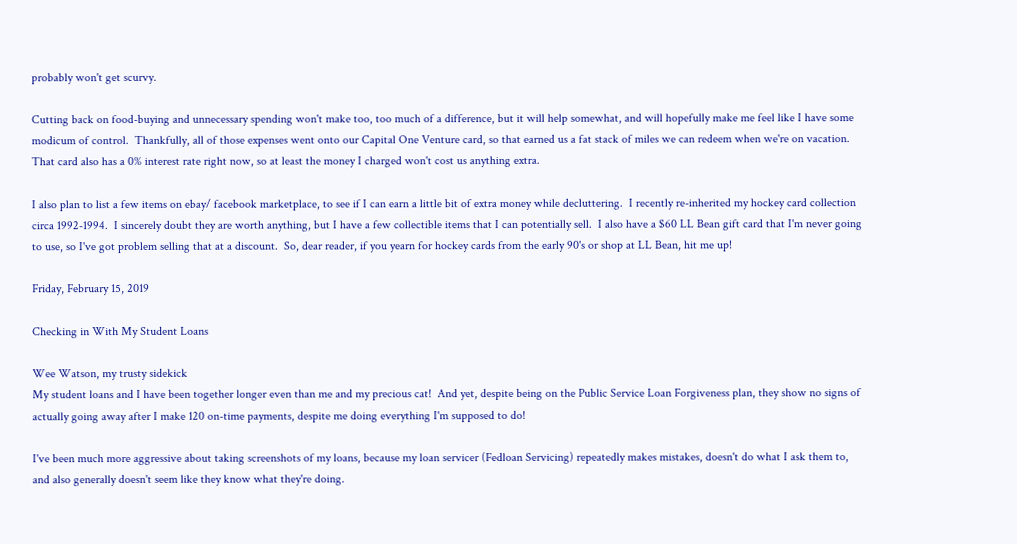probably won't get scurvy.

Cutting back on food-buying and unnecessary spending won't make too, too much of a difference, but it will help somewhat, and will hopefully make me feel like I have some modicum of control.  Thankfully, all of those expenses went onto our Capital One Venture card, so that earned us a fat stack of miles we can redeem when we're on vacation.  That card also has a 0% interest rate right now, so at least the money I charged won't cost us anything extra.

I also plan to list a few items on ebay/ facebook marketplace, to see if I can earn a little bit of extra money while decluttering.  I recently re-inherited my hockey card collection circa 1992-1994.  I sincerely doubt they are worth anything, but I have a few collectible items that I can potentially sell.  I also have a $60 LL Bean gift card that I'm never going to use, so I've got problem selling that at a discount.  So, dear reader, if you yearn for hockey cards from the early 90's or shop at LL Bean, hit me up!

Friday, February 15, 2019

Checking in With My Student Loans

Wee Watson, my trusty sidekick
My student loans and I have been together longer even than me and my precious cat!  And yet, despite being on the Public Service Loan Forgiveness plan, they show no signs of actually going away after I make 120 on-time payments, despite me doing everything I'm supposed to do!

I've been much more aggressive about taking screenshots of my loans, because my loan servicer (Fedloan Servicing) repeatedly makes mistakes, doesn't do what I ask them to, and also generally doesn't seem like they know what they're doing.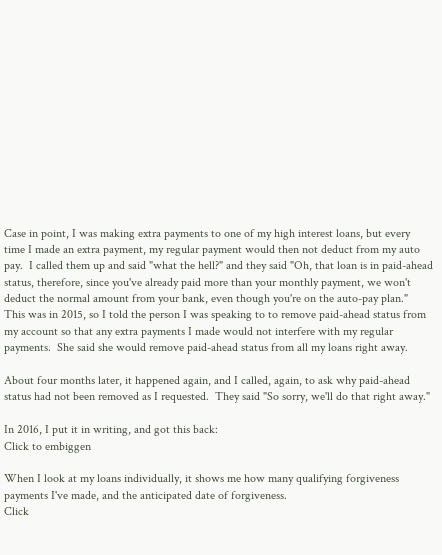Case in point, I was making extra payments to one of my high interest loans, but every time I made an extra payment, my regular payment would then not deduct from my auto pay.  I called them up and said "what the hell?" and they said "Oh, that loan is in paid-ahead status, therefore, since you've already paid more than your monthly payment, we won't deduct the normal amount from your bank, even though you're on the auto-pay plan."  This was in 2015, so I told the person I was speaking to to remove paid-ahead status from my account so that any extra payments I made would not interfere with my regular payments.  She said she would remove paid-ahead status from all my loans right away.

About four months later, it happened again, and I called, again, to ask why paid-ahead status had not been removed as I requested.  They said "So sorry, we'll do that right away."

In 2016, I put it in writing, and got this back:
Click to embiggen

When I look at my loans individually, it shows me how many qualifying forgiveness payments I've made, and the anticipated date of forgiveness.
Click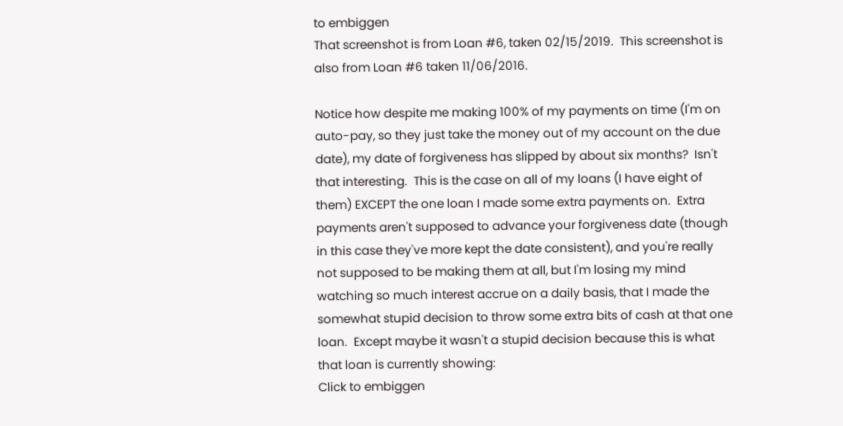to embiggen
That screenshot is from Loan #6, taken 02/15/2019.  This screenshot is also from Loan #6 taken 11/06/2016.

Notice how despite me making 100% of my payments on time (I'm on auto-pay, so they just take the money out of my account on the due date), my date of forgiveness has slipped by about six months?  Isn't that interesting.  This is the case on all of my loans (I have eight of them) EXCEPT the one loan I made some extra payments on.  Extra payments aren't supposed to advance your forgiveness date (though in this case they've more kept the date consistent), and you're really not supposed to be making them at all, but I'm losing my mind watching so much interest accrue on a daily basis, that I made the somewhat stupid decision to throw some extra bits of cash at that one loan.  Except maybe it wasn't a stupid decision because this is what that loan is currently showing:
Click to embiggen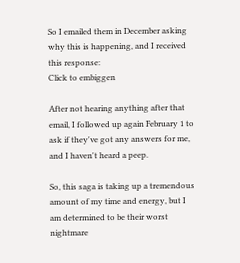So I emailed them in December asking why this is happening, and I received this response:
Click to embiggen

After not hearing anything after that email, I followed up again February 1 to ask if they've got any answers for me, and I haven't heard a peep.

So, this saga is taking up a tremendous amount of my time and energy, but I am determined to be their worst nightmare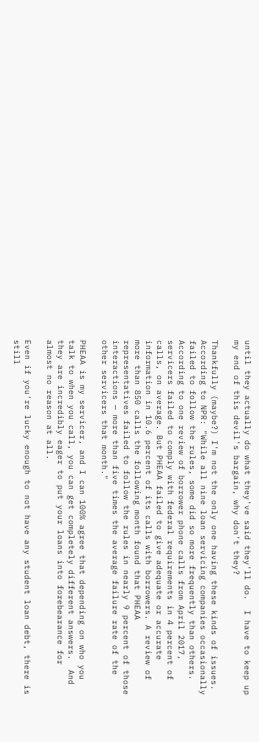until they actually do what they've said they'll do.  I have to keep up my end of this devil's bargain, why don't they?

Thankfully (maybe?) I'm not the only one having these kinds of issues.  According to NPR: "While all nine loan servicing companies occasionally failed to follow the rules, some did so more frequently than others. According to one review of borrower phone calls from April 2017, servicers failed to comply with federal requirements in 4 percent of calls, on average. But PHEAA failed to give adequate or accurate information in 10.6 percent of its calls with borrowers. A review of more than 850 calls the following month found that PHEAA representatives failed to follow the rules in nearly 9 percent of those interactions — more than five times the average failure rate of the other servicers that month."

PHEAA is my servicer, and I can 100% agree that depending on who you talk to when you call, you can get completely different answers.  And they are incredibly eager to put your loans into forebearance for almost no reason at all.

Even if you're lucky enough to not have any student loan debt, there is still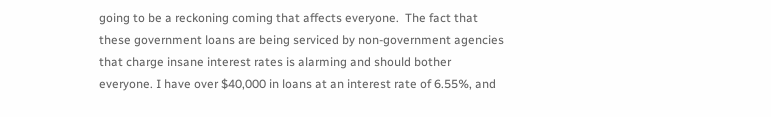going to be a reckoning coming that affects everyone.  The fact that these government loans are being serviced by non-government agencies that charge insane interest rates is alarming and should bother everyone. I have over $40,000 in loans at an interest rate of 6.55%, and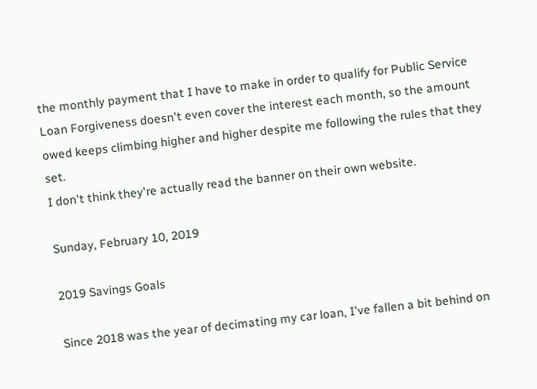the monthly payment that I have to make in order to qualify for Public Service Loan Forgiveness doesn't even cover the interest each month, so the amount owed keeps climbing higher and higher despite me following the rules that they set.
I don't think they're actually read the banner on their own website.

Sunday, February 10, 2019

2019 Savings Goals

Since 2018 was the year of decimating my car loan, I've fallen a bit behind on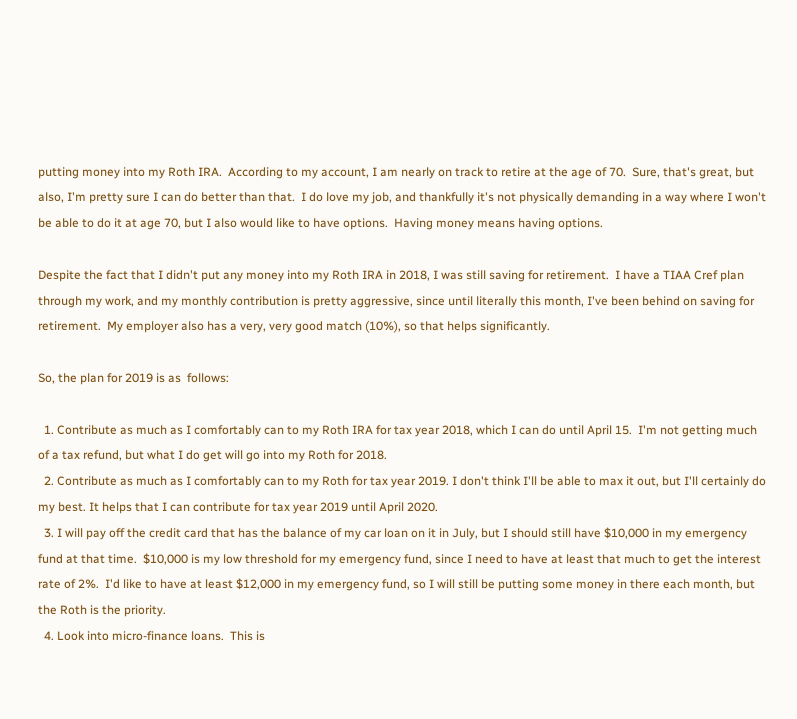putting money into my Roth IRA.  According to my account, I am nearly on track to retire at the age of 70.  Sure, that's great, but also, I'm pretty sure I can do better than that.  I do love my job, and thankfully it's not physically demanding in a way where I won't be able to do it at age 70, but I also would like to have options.  Having money means having options.

Despite the fact that I didn't put any money into my Roth IRA in 2018, I was still saving for retirement.  I have a TIAA Cref plan through my work, and my monthly contribution is pretty aggressive, since until literally this month, I've been behind on saving for retirement.  My employer also has a very, very good match (10%), so that helps significantly.

So, the plan for 2019 is as  follows:

  1. Contribute as much as I comfortably can to my Roth IRA for tax year 2018, which I can do until April 15.  I'm not getting much of a tax refund, but what I do get will go into my Roth for 2018.
  2. Contribute as much as I comfortably can to my Roth for tax year 2019. I don't think I'll be able to max it out, but I'll certainly do my best. It helps that I can contribute for tax year 2019 until April 2020.
  3. I will pay off the credit card that has the balance of my car loan on it in July, but I should still have $10,000 in my emergency fund at that time.  $10,000 is my low threshold for my emergency fund, since I need to have at least that much to get the interest rate of 2%.  I'd like to have at least $12,000 in my emergency fund, so I will still be putting some money in there each month, but the Roth is the priority.
  4. Look into micro-finance loans.  This is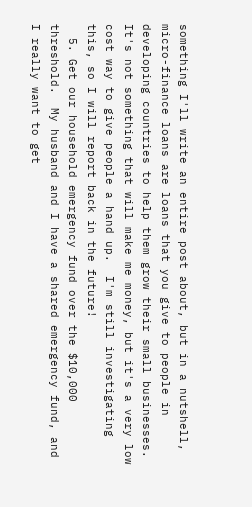something I'll write an entire post about, but in a nutshell, micro-finance loans are loans that you give to people in developing countries to help them grow their small businesses.  It's not something that will make me money, but it's a very low cost way to give people a hand up.  I'm still investigating this, so I will report back in the future!
  5. Get our household emergency fund over the $10,000 threshold.  My husband and I have a shared emergency fund, and I really want to get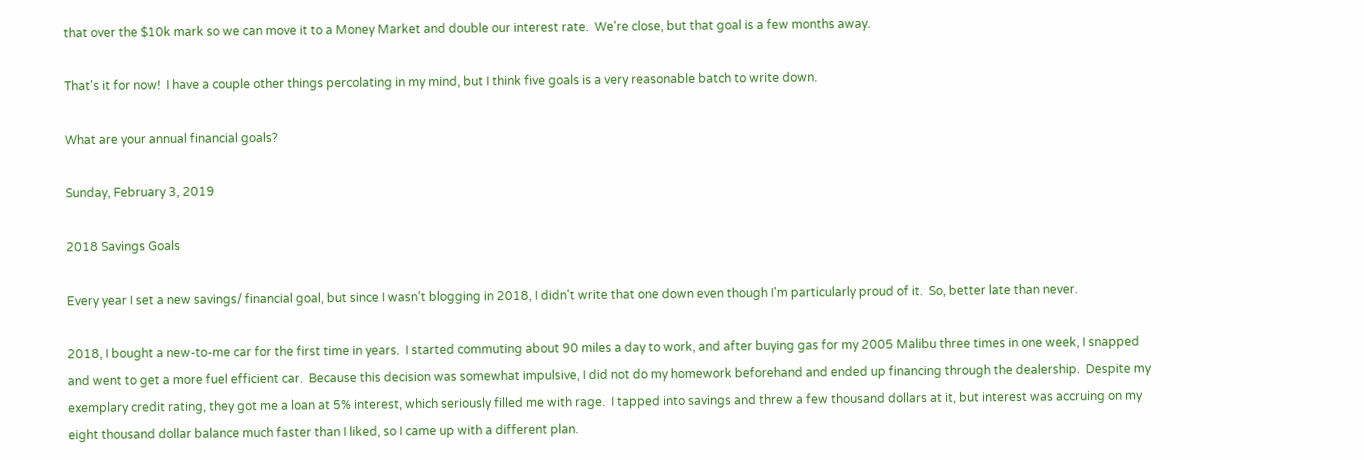that over the $10k mark so we can move it to a Money Market and double our interest rate.  We're close, but that goal is a few months away.

That's it for now!  I have a couple other things percolating in my mind, but I think five goals is a very reasonable batch to write down.

What are your annual financial goals?

Sunday, February 3, 2019

2018 Savings Goals

Every year I set a new savings/ financial goal, but since I wasn't blogging in 2018, I didn't write that one down even though I'm particularly proud of it.  So, better late than never.

2018, I bought a new-to-me car for the first time in years.  I started commuting about 90 miles a day to work, and after buying gas for my 2005 Malibu three times in one week, I snapped and went to get a more fuel efficient car.  Because this decision was somewhat impulsive, I did not do my homework beforehand and ended up financing through the dealership.  Despite my exemplary credit rating, they got me a loan at 5% interest, which seriously filled me with rage.  I tapped into savings and threw a few thousand dollars at it, but interest was accruing on my eight thousand dollar balance much faster than I liked, so I came up with a different plan.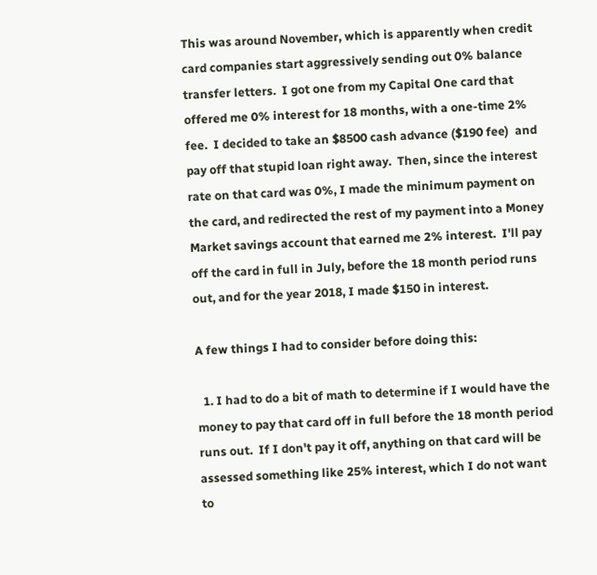This was around November, which is apparently when credit card companies start aggressively sending out 0% balance transfer letters.  I got one from my Capital One card that offered me 0% interest for 18 months, with a one-time 2% fee.  I decided to take an $8500 cash advance ($190 fee)  and pay off that stupid loan right away.  Then, since the interest rate on that card was 0%, I made the minimum payment on the card, and redirected the rest of my payment into a Money Market savings account that earned me 2% interest.  I'll pay off the card in full in July, before the 18 month period runs out, and for the year 2018, I made $150 in interest.

A few things I had to consider before doing this:

  1. I had to do a bit of math to determine if I would have the money to pay that card off in full before the 18 month period runs out.  If I don't pay it off, anything on that card will be assessed something like 25% interest, which I do not want to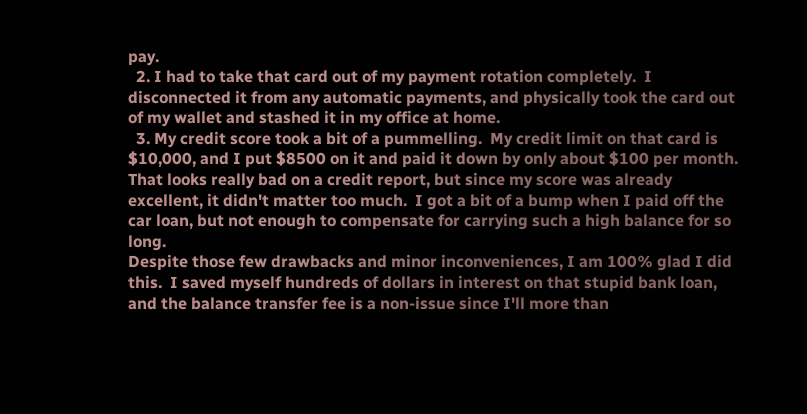pay.
  2. I had to take that card out of my payment rotation completely.  I disconnected it from any automatic payments, and physically took the card out of my wallet and stashed it in my office at home.
  3. My credit score took a bit of a pummelling.  My credit limit on that card is $10,000, and I put $8500 on it and paid it down by only about $100 per month.  That looks really bad on a credit report, but since my score was already excellent, it didn't matter too much.  I got a bit of a bump when I paid off the car loan, but not enough to compensate for carrying such a high balance for so long.
Despite those few drawbacks and minor inconveniences, I am 100% glad I did this.  I saved myself hundreds of dollars in interest on that stupid bank loan, and the balance transfer fee is a non-issue since I'll more than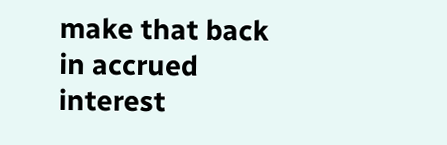make that back in accrued interest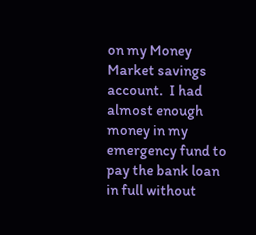on my Money Market savings account.  I had almost enough money in my emergency fund to pay the bank loan in full without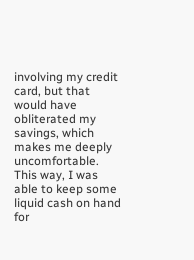involving my credit card, but that would have obliterated my savings, which makes me deeply uncomfortable.  This way, I was able to keep some liquid cash on hand for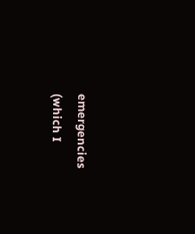emergencies (which I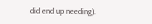did end up needing).